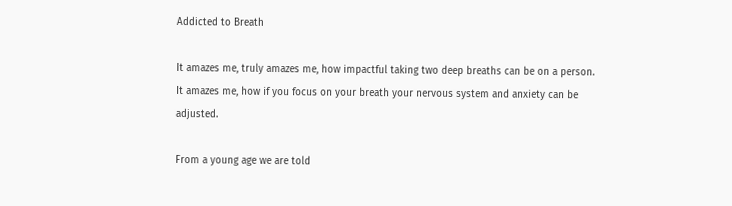Addicted to Breath

It amazes me, truly amazes me, how impactful taking two deep breaths can be on a person. It amazes me, how if you focus on your breath your nervous system and anxiety can be adjusted.

From a young age we are told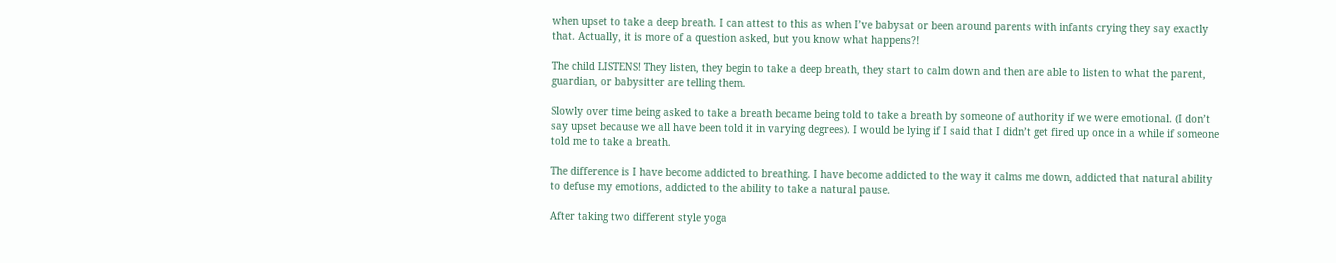when upset to take a deep breath. I can attest to this as when I’ve babysat or been around parents with infants crying they say exactly that. Actually, it is more of a question asked, but you know what happens?!

The child LISTENS! They listen, they begin to take a deep breath, they start to calm down and then are able to listen to what the parent, guardian, or babysitter are telling them.

Slowly over time being asked to take a breath became being told to take a breath by someone of authority if we were emotional. (I don’t say upset because we all have been told it in varying degrees). I would be lying if I said that I didn’t get fired up once in a while if someone told me to take a breath.

The difference is I have become addicted to breathing. I have become addicted to the way it calms me down, addicted that natural ability to defuse my emotions, addicted to the ability to take a natural pause.

After taking two different style yoga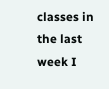classes in the last week I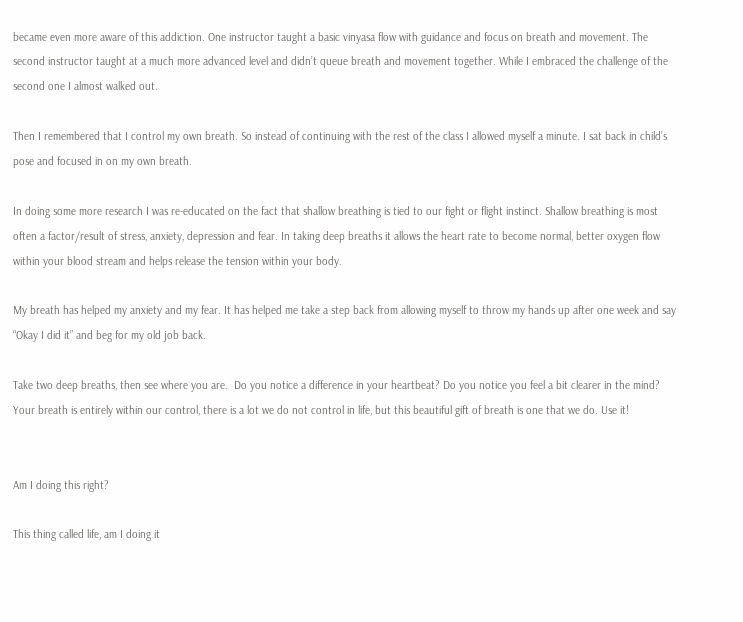became even more aware of this addiction. One instructor taught a basic vinyasa flow with guidance and focus on breath and movement. The second instructor taught at a much more advanced level and didn’t queue breath and movement together. While I embraced the challenge of the second one I almost walked out.

Then I remembered that I control my own breath. So instead of continuing with the rest of the class I allowed myself a minute. I sat back in child’s pose and focused in on my own breath.

In doing some more research I was re-educated on the fact that shallow breathing is tied to our fight or flight instinct. Shallow breathing is most often a factor/result of stress, anxiety, depression and fear. In taking deep breaths it allows the heart rate to become normal, better oxygen flow within your blood stream and helps release the tension within your body.

My breath has helped my anxiety and my fear. It has helped me take a step back from allowing myself to throw my hands up after one week and say “Okay I did it” and beg for my old job back.

Take two deep breaths, then see where you are.  Do you notice a difference in your heartbeat? Do you notice you feel a bit clearer in the mind? Your breath is entirely within our control, there is a lot we do not control in life, but this beautiful gift of breath is one that we do. Use it!


Am I doing this right?

This thing called life, am I doing it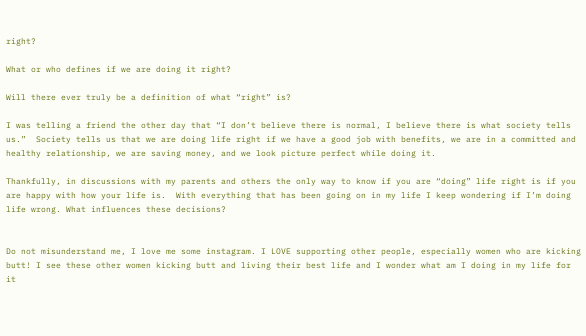right?

What or who defines if we are doing it right?

Will there ever truly be a definition of what “right” is?

I was telling a friend the other day that “I don’t believe there is normal, I believe there is what society tells us.”  Society tells us that we are doing life right if we have a good job with benefits, we are in a committed and healthy relationship, we are saving money, and we look picture perfect while doing it.

Thankfully, in discussions with my parents and others the only way to know if you are “doing” life right is if you are happy with how your life is.  With everything that has been going on in my life I keep wondering if I’m doing life wrong. What influences these decisions?


Do not misunderstand me, I love me some instagram. I LOVE supporting other people, especially women who are kicking butt! I see these other women kicking butt and living their best life and I wonder what am I doing in my life for it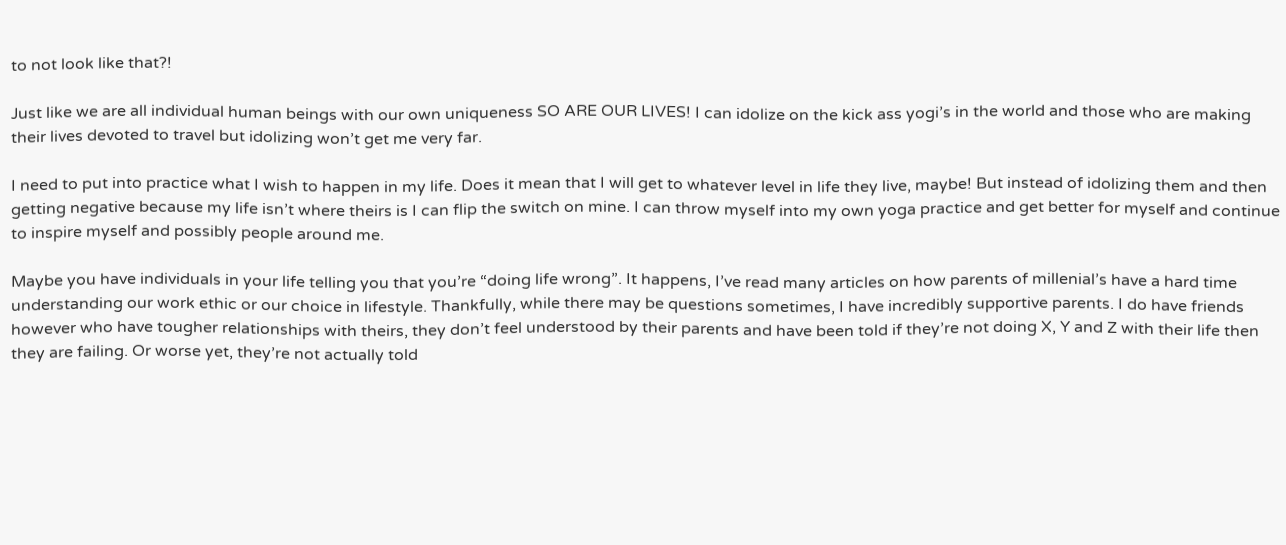to not look like that?!

Just like we are all individual human beings with our own uniqueness SO ARE OUR LIVES! I can idolize on the kick ass yogi’s in the world and those who are making their lives devoted to travel but idolizing won’t get me very far.

I need to put into practice what I wish to happen in my life. Does it mean that I will get to whatever level in life they live, maybe! But instead of idolizing them and then getting negative because my life isn’t where theirs is I can flip the switch on mine. I can throw myself into my own yoga practice and get better for myself and continue to inspire myself and possibly people around me.

Maybe you have individuals in your life telling you that you’re “doing life wrong”. It happens, I’ve read many articles on how parents of millenial’s have a hard time understanding our work ethic or our choice in lifestyle. Thankfully, while there may be questions sometimes, I have incredibly supportive parents. I do have friends however who have tougher relationships with theirs, they don’t feel understood by their parents and have been told if they’re not doing X, Y and Z with their life then they are failing. Or worse yet, they’re not actually told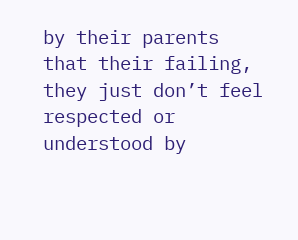by their parents that their failing, they just don’t feel respected or understood by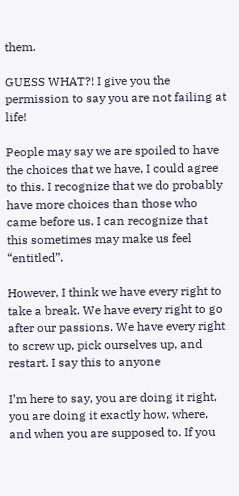them.

GUESS WHAT?! I give you the permission to say you are not failing at life!

People may say we are spoiled to have the choices that we have, I could agree to this. I recognize that we do probably have more choices than those who came before us. I can recognize that this sometimes may make us feel “entitled”.

However, I think we have every right to take a break. We have every right to go after our passions. We have every right to screw up, pick ourselves up, and restart. I say this to anyone

I’m here to say, you are doing it right, you are doing it exactly how, where, and when you are supposed to. If you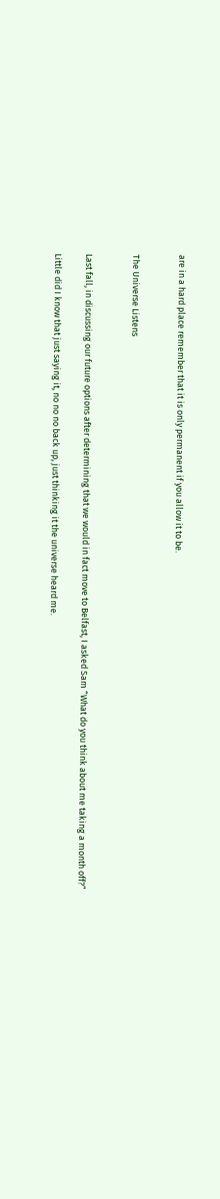are in a hard place remember that it is only permanent if you allow it to be.


The Universe Listens


Last fall, in discussing our future options after determining that we would in fact move to Belfast, I asked Sam “What do you think about me taking a month off?”

Little did I know that just saying it, no no no back up, just thinking it the universe heard me.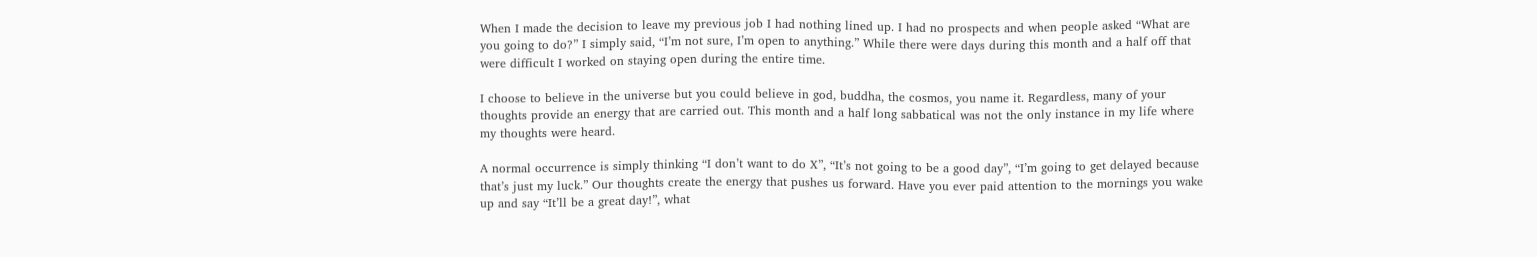When I made the decision to leave my previous job I had nothing lined up. I had no prospects and when people asked “What are you going to do?” I simply said, “I’m not sure, I’m open to anything.” While there were days during this month and a half off that were difficult I worked on staying open during the entire time.

I choose to believe in the universe but you could believe in god, buddha, the cosmos, you name it. Regardless, many of your thoughts provide an energy that are carried out. This month and a half long sabbatical was not the only instance in my life where my thoughts were heard.

A normal occurrence is simply thinking “I don’t want to do X”, “It’s not going to be a good day”, “I’m going to get delayed because that’s just my luck.” Our thoughts create the energy that pushes us forward. Have you ever paid attention to the mornings you wake up and say “It’ll be a great day!”, what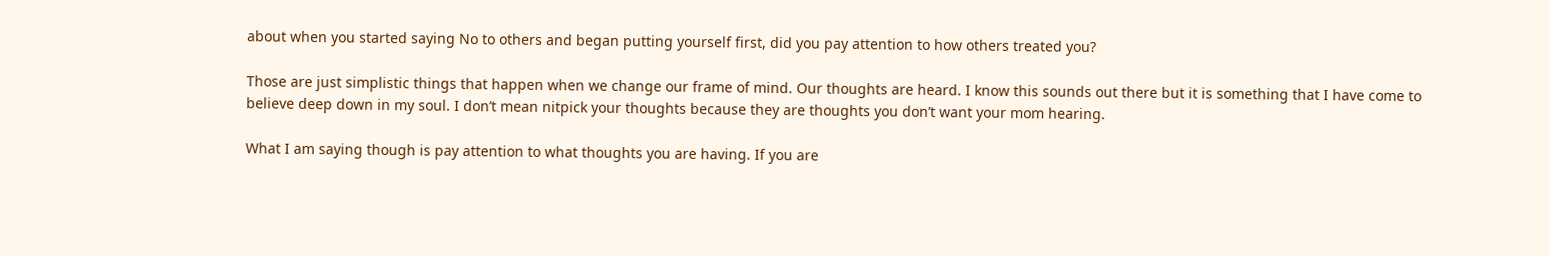about when you started saying No to others and began putting yourself first, did you pay attention to how others treated you?

Those are just simplistic things that happen when we change our frame of mind. Our thoughts are heard. I know this sounds out there but it is something that I have come to believe deep down in my soul. I don’t mean nitpick your thoughts because they are thoughts you don’t want your mom hearing.

What I am saying though is pay attention to what thoughts you are having. If you are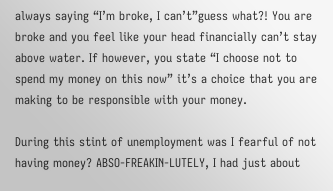always saying “I’m broke, I can’t”guess what?! You are broke and you feel like your head financially can’t stay above water. If however, you state “I choose not to spend my money on this now” it’s a choice that you are making to be responsible with your money.

During this stint of unemployment was I fearful of not having money? ABSO-FREAKIN-LUTELY, I had just about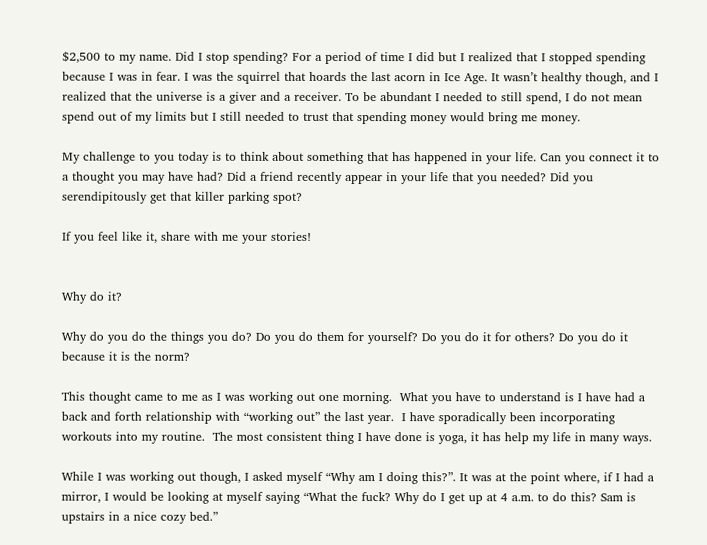$2,500 to my name. Did I stop spending? For a period of time I did but I realized that I stopped spending because I was in fear. I was the squirrel that hoards the last acorn in Ice Age. It wasn’t healthy though, and I realized that the universe is a giver and a receiver. To be abundant I needed to still spend, I do not mean spend out of my limits but I still needed to trust that spending money would bring me money.

My challenge to you today is to think about something that has happened in your life. Can you connect it to a thought you may have had? Did a friend recently appear in your life that you needed? Did you serendipitously get that killer parking spot?

If you feel like it, share with me your stories!


Why do it?

Why do you do the things you do? Do you do them for yourself? Do you do it for others? Do you do it because it is the norm?

This thought came to me as I was working out one morning.  What you have to understand is I have had a back and forth relationship with “working out” the last year.  I have sporadically been incorporating workouts into my routine.  The most consistent thing I have done is yoga, it has help my life in many ways.

While I was working out though, I asked myself “Why am I doing this?”. It was at the point where, if I had a mirror, I would be looking at myself saying “What the fuck? Why do I get up at 4 a.m. to do this? Sam is upstairs in a nice cozy bed.”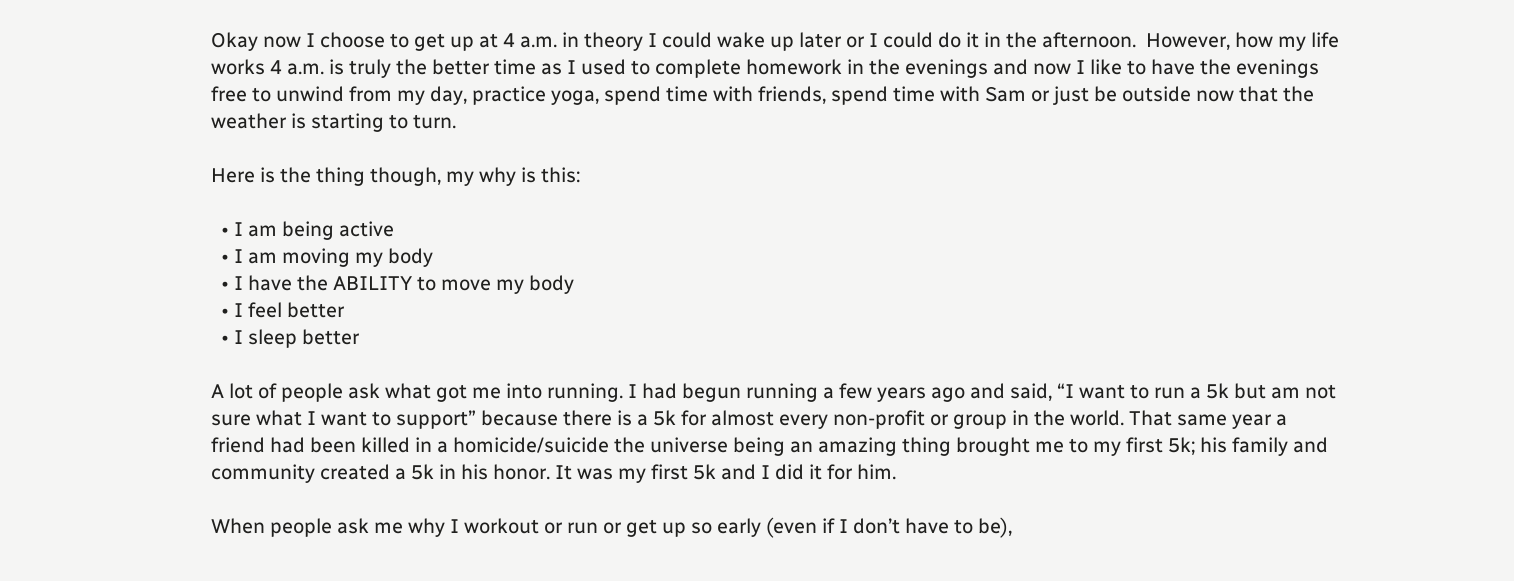Okay now I choose to get up at 4 a.m. in theory I could wake up later or I could do it in the afternoon.  However, how my life works 4 a.m. is truly the better time as I used to complete homework in the evenings and now I like to have the evenings free to unwind from my day, practice yoga, spend time with friends, spend time with Sam or just be outside now that the weather is starting to turn.

Here is the thing though, my why is this:

  • I am being active
  • I am moving my body
  • I have the ABILITY to move my body
  • I feel better
  • I sleep better

A lot of people ask what got me into running. I had begun running a few years ago and said, “I want to run a 5k but am not sure what I want to support” because there is a 5k for almost every non-profit or group in the world. That same year a friend had been killed in a homicide/suicide the universe being an amazing thing brought me to my first 5k; his family and community created a 5k in his honor. It was my first 5k and I did it for him.

When people ask me why I workout or run or get up so early (even if I don’t have to be),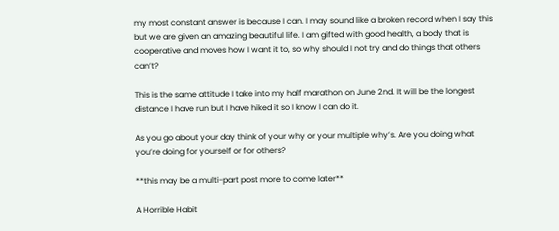my most constant answer is because I can. I may sound like a broken record when I say this but we are given an amazing beautiful life. I am gifted with good health, a body that is cooperative and moves how I want it to, so why should I not try and do things that others can’t?

This is the same attitude I take into my half marathon on June 2nd. It will be the longest distance I have run but I have hiked it so I know I can do it.

As you go about your day think of your why or your multiple why’s. Are you doing what you’re doing for yourself or for others?

**this may be a multi-part post more to come later**

A Horrible Habit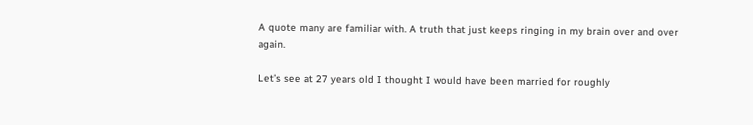A quote many are familiar with. A truth that just keeps ringing in my brain over and over again.

Let’s see at 27 years old I thought I would have been married for roughly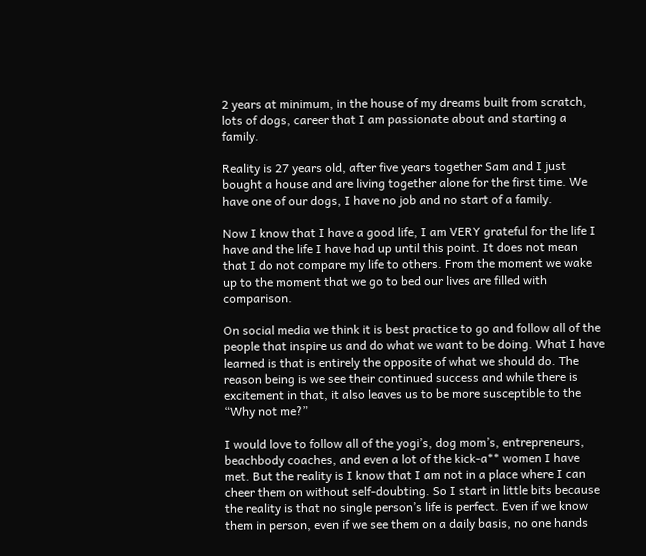2 years at minimum, in the house of my dreams built from scratch, lots of dogs, career that I am passionate about and starting a family.

Reality is 27 years old, after five years together Sam and I just bought a house and are living together alone for the first time. We have one of our dogs, I have no job and no start of a family.

Now I know that I have a good life, I am VERY grateful for the life I have and the life I have had up until this point. It does not mean that I do not compare my life to others. From the moment we wake up to the moment that we go to bed our lives are filled with comparison.

On social media we think it is best practice to go and follow all of the people that inspire us and do what we want to be doing. What I have learned is that is entirely the opposite of what we should do. The reason being is we see their continued success and while there is excitement in that, it also leaves us to be more susceptible to the “Why not me?”

I would love to follow all of the yogi’s, dog mom’s, entrepreneurs, beachbody coaches, and even a lot of the kick-a** women I have met. But the reality is I know that I am not in a place where I can cheer them on without self-doubting. So I start in little bits because the reality is that no single person’s life is perfect. Even if we know them in person, even if we see them on a daily basis, no one hands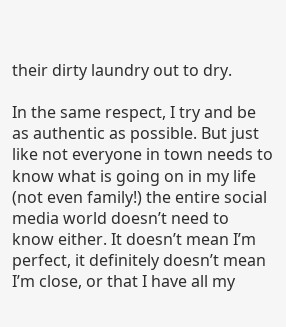their dirty laundry out to dry.

In the same respect, I try and be as authentic as possible. But just like not everyone in town needs to know what is going on in my life (not even family!) the entire social media world doesn’t need to know either. It doesn’t mean I’m perfect, it definitely doesn’t mean I’m close, or that I have all my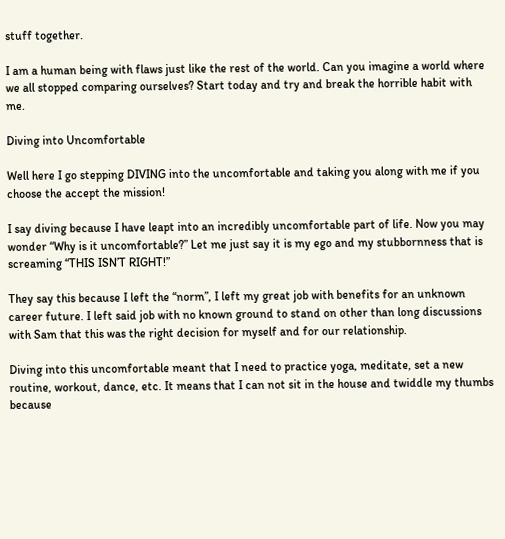stuff together.

I am a human being with flaws just like the rest of the world. Can you imagine a world where we all stopped comparing ourselves? Start today and try and break the horrible habit with me.

Diving into Uncomfortable

Well here I go stepping DIVING into the uncomfortable and taking you along with me if you choose the accept the mission!

I say diving because I have leapt into an incredibly uncomfortable part of life. Now you may wonder “Why is it uncomfortable?” Let me just say it is my ego and my stubbornness that is screaming “THIS ISN’T RIGHT!”

They say this because I left the “norm”, I left my great job with benefits for an unknown career future. I left said job with no known ground to stand on other than long discussions with Sam that this was the right decision for myself and for our relationship.

Diving into this uncomfortable meant that I need to practice yoga, meditate, set a new routine, workout, dance, etc. It means that I can not sit in the house and twiddle my thumbs because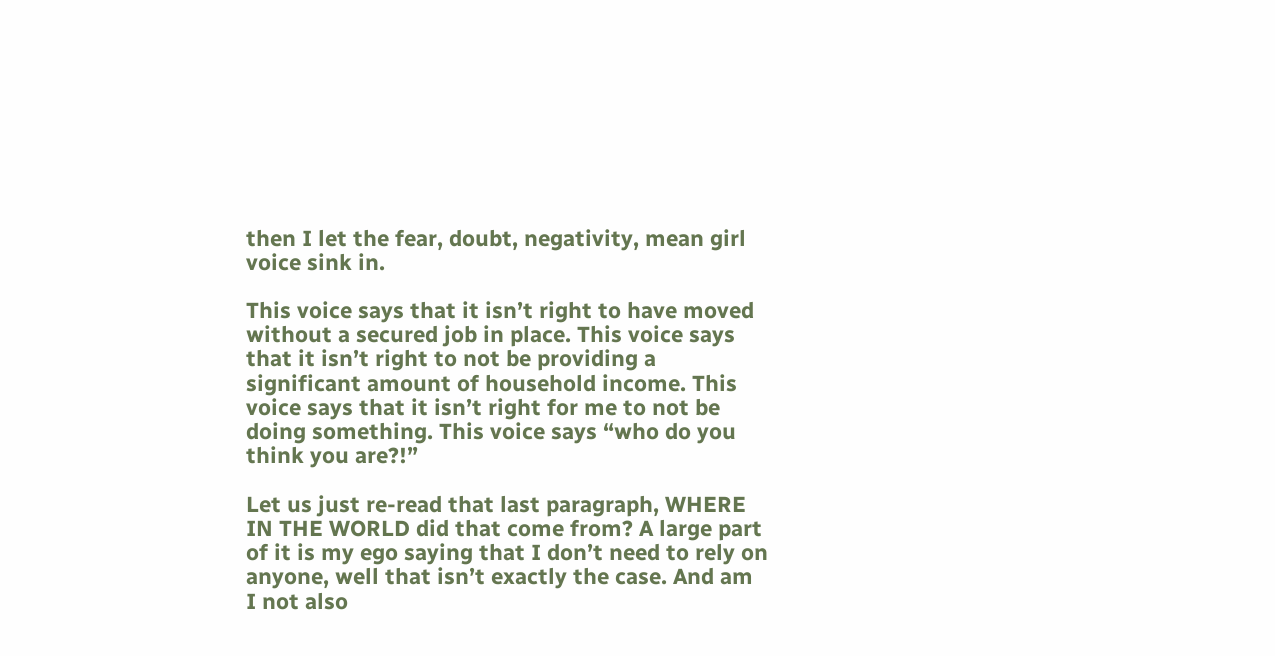then I let the fear, doubt, negativity, mean girl voice sink in.

This voice says that it isn’t right to have moved without a secured job in place. This voice says that it isn’t right to not be providing a significant amount of household income. This voice says that it isn’t right for me to not be doing something. This voice says “who do you think you are?!”

Let us just re-read that last paragraph, WHERE IN THE WORLD did that come from? A large part of it is my ego saying that I don’t need to rely on anyone, well that isn’t exactly the case. And am I not also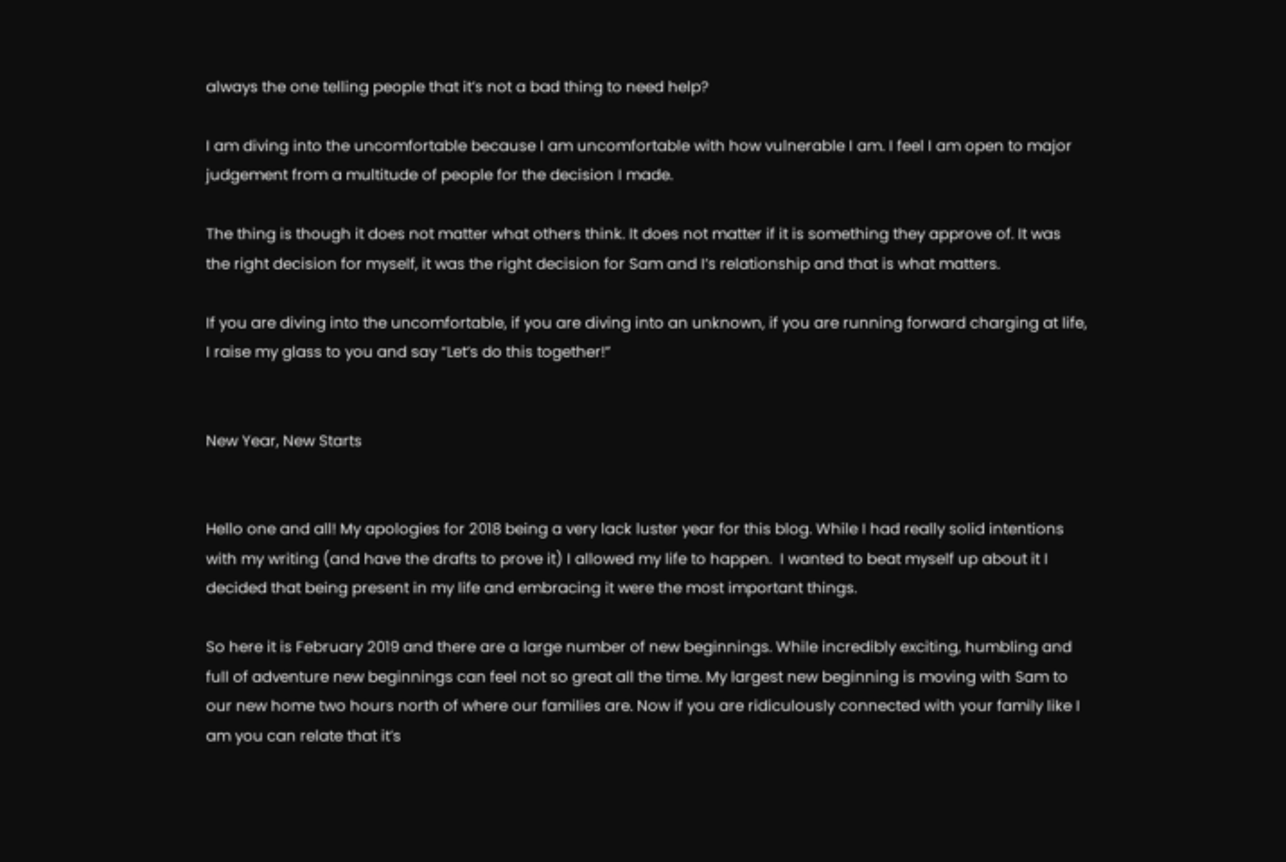always the one telling people that it’s not a bad thing to need help?

I am diving into the uncomfortable because I am uncomfortable with how vulnerable I am. I feel I am open to major judgement from a multitude of people for the decision I made.

The thing is though it does not matter what others think. It does not matter if it is something they approve of. It was the right decision for myself, it was the right decision for Sam and I’s relationship and that is what matters.

If you are diving into the uncomfortable, if you are diving into an unknown, if you are running forward charging at life, I raise my glass to you and say “Let’s do this together!”


New Year, New Starts


Hello one and all! My apologies for 2018 being a very lack luster year for this blog. While I had really solid intentions with my writing (and have the drafts to prove it) I allowed my life to happen.  I wanted to beat myself up about it I decided that being present in my life and embracing it were the most important things.

So here it is February 2019 and there are a large number of new beginnings. While incredibly exciting, humbling and full of adventure new beginnings can feel not so great all the time. My largest new beginning is moving with Sam to our new home two hours north of where our families are. Now if you are ridiculously connected with your family like I am you can relate that it’s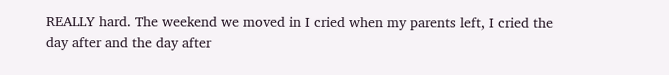REALLY hard. The weekend we moved in I cried when my parents left, I cried the day after and the day after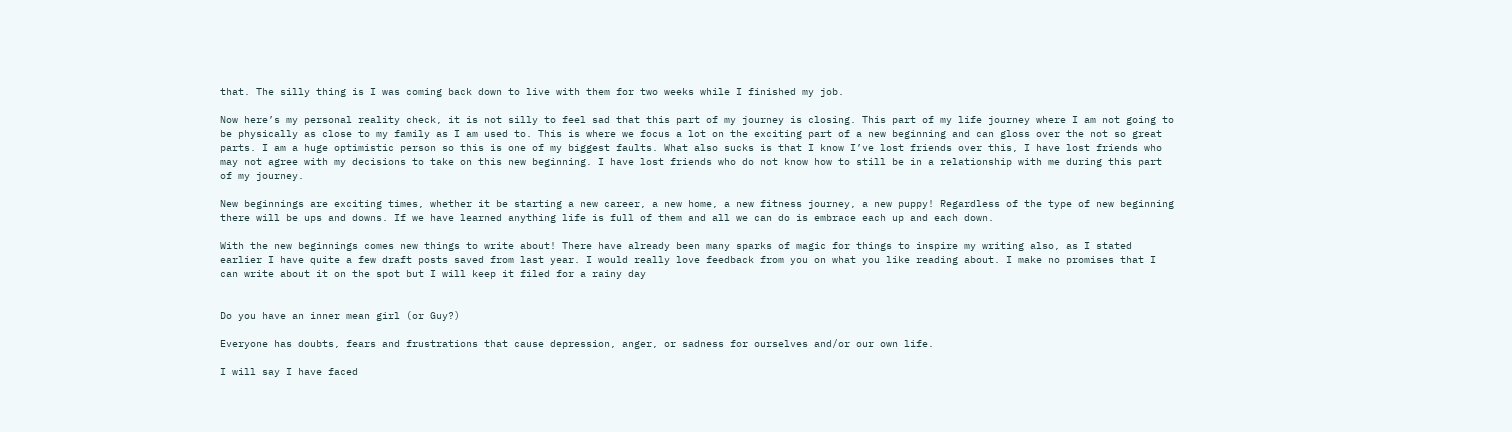that. The silly thing is I was coming back down to live with them for two weeks while I finished my job.

Now here’s my personal reality check, it is not silly to feel sad that this part of my journey is closing. This part of my life journey where I am not going to be physically as close to my family as I am used to. This is where we focus a lot on the exciting part of a new beginning and can gloss over the not so great parts. I am a huge optimistic person so this is one of my biggest faults. What also sucks is that I know I’ve lost friends over this, I have lost friends who may not agree with my decisions to take on this new beginning. I have lost friends who do not know how to still be in a relationship with me during this part of my journey.

New beginnings are exciting times, whether it be starting a new career, a new home, a new fitness journey, a new puppy! Regardless of the type of new beginning there will be ups and downs. If we have learned anything life is full of them and all we can do is embrace each up and each down.

With the new beginnings comes new things to write about! There have already been many sparks of magic for things to inspire my writing also, as I stated earlier I have quite a few draft posts saved from last year. I would really love feedback from you on what you like reading about. I make no promises that I can write about it on the spot but I will keep it filed for a rainy day


Do you have an inner mean girl (or Guy?)

Everyone has doubts, fears and frustrations that cause depression, anger, or sadness for ourselves and/or our own life.

I will say I have faced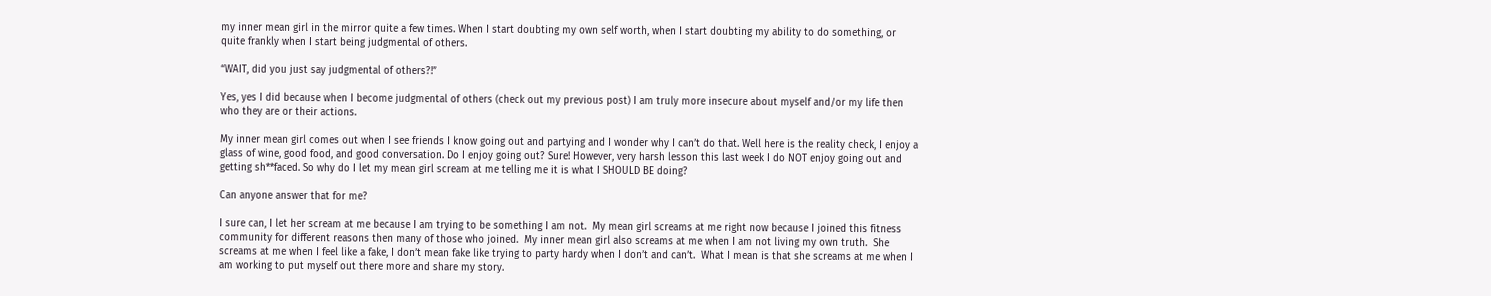my inner mean girl in the mirror quite a few times. When I start doubting my own self worth, when I start doubting my ability to do something, or quite frankly when I start being judgmental of others.

“WAIT, did you just say judgmental of others?!”

Yes, yes I did because when I become judgmental of others (check out my previous post) I am truly more insecure about myself and/or my life then who they are or their actions.

My inner mean girl comes out when I see friends I know going out and partying and I wonder why I can’t do that. Well here is the reality check, I enjoy a glass of wine, good food, and good conversation. Do I enjoy going out? Sure! However, very harsh lesson this last week I do NOT enjoy going out and getting sh**faced. So why do I let my mean girl scream at me telling me it is what I SHOULD BE doing?

Can anyone answer that for me?

I sure can, I let her scream at me because I am trying to be something I am not.  My mean girl screams at me right now because I joined this fitness community for different reasons then many of those who joined.  My inner mean girl also screams at me when I am not living my own truth.  She screams at me when I feel like a fake, I don’t mean fake like trying to party hardy when I don’t and can’t.  What I mean is that she screams at me when I am working to put myself out there more and share my story.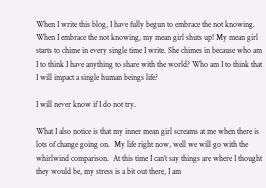When I write this blog, I have fully begun to embrace the not knowing. When I embrace the not knowing, my mean girl shuts up! My mean girl starts to chime in every single time I write. She chimes in because who am I to think I have anything to share with the world? Who am I to think that I will impact a single human beings life?

I will never know if I do not try.

What I also notice is that my inner mean girl screams at me when there is lots of change going on.  My life right now, well we will go with the whirlwind comparison.  At this time I can’t say things are where I thought they would be, my stress is a bit out there, I am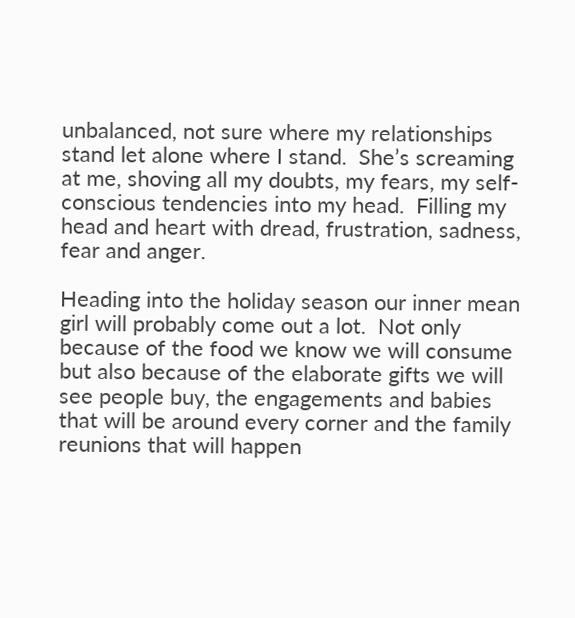unbalanced, not sure where my relationships stand let alone where I stand.  She’s screaming at me, shoving all my doubts, my fears, my self-conscious tendencies into my head.  Filling my head and heart with dread, frustration, sadness, fear and anger.

Heading into the holiday season our inner mean girl will probably come out a lot.  Not only because of the food we know we will consume but also because of the elaborate gifts we will see people buy, the engagements and babies that will be around every corner and the family reunions that will happen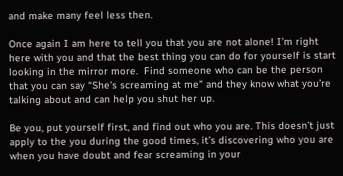and make many feel less then.

Once again I am here to tell you that you are not alone! I’m right here with you and that the best thing you can do for yourself is start looking in the mirror more.  Find someone who can be the person that you can say “She’s screaming at me” and they know what you’re talking about and can help you shut her up.

Be you, put yourself first, and find out who you are. This doesn’t just apply to the you during the good times, it’s discovering who you are when you have doubt and fear screaming in your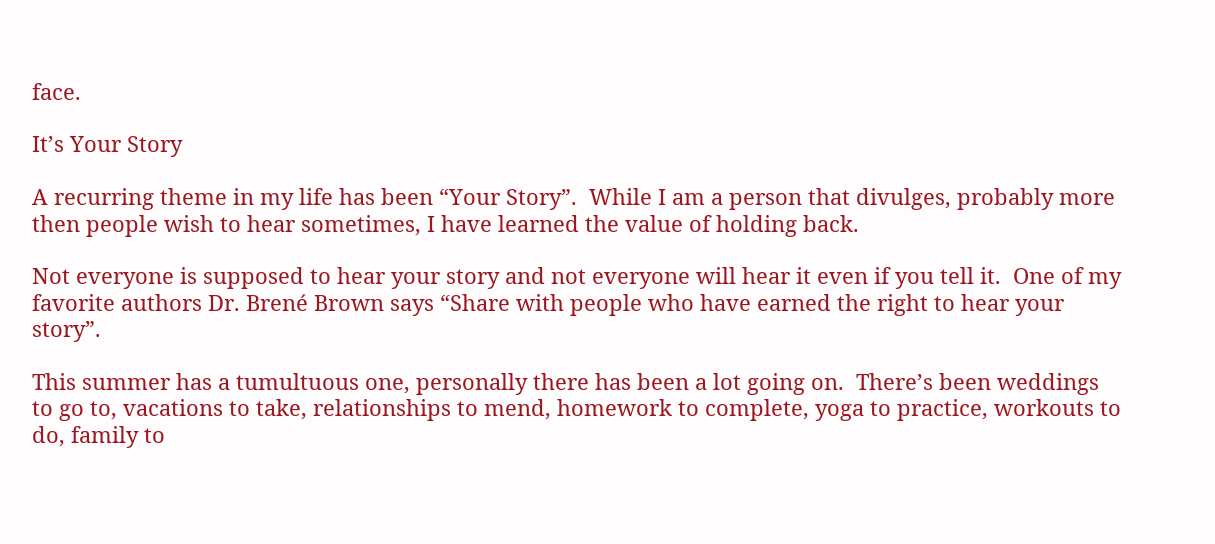face.

It’s Your Story

A recurring theme in my life has been “Your Story”.  While I am a person that divulges, probably more then people wish to hear sometimes, I have learned the value of holding back.

Not everyone is supposed to hear your story and not everyone will hear it even if you tell it.  One of my favorite authors Dr. Brené Brown says “Share with people who have earned the right to hear your story”.

This summer has a tumultuous one, personally there has been a lot going on.  There’s been weddings to go to, vacations to take, relationships to mend, homework to complete, yoga to practice, workouts to do, family to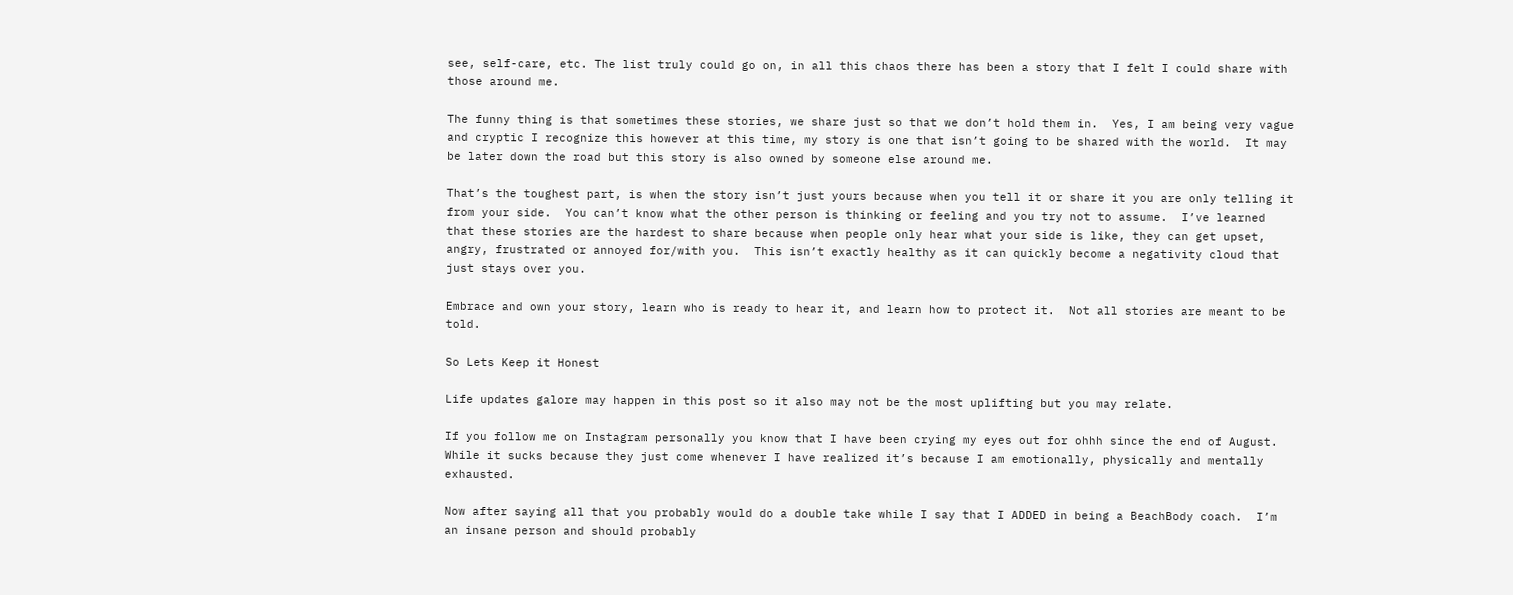see, self-care, etc. The list truly could go on, in all this chaos there has been a story that I felt I could share with those around me.

The funny thing is that sometimes these stories, we share just so that we don’t hold them in.  Yes, I am being very vague and cryptic I recognize this however at this time, my story is one that isn’t going to be shared with the world.  It may be later down the road but this story is also owned by someone else around me.

That’s the toughest part, is when the story isn’t just yours because when you tell it or share it you are only telling it from your side.  You can’t know what the other person is thinking or feeling and you try not to assume.  I’ve learned that these stories are the hardest to share because when people only hear what your side is like, they can get upset, angry, frustrated or annoyed for/with you.  This isn’t exactly healthy as it can quickly become a negativity cloud that just stays over you.

Embrace and own your story, learn who is ready to hear it, and learn how to protect it.  Not all stories are meant to be told.

So Lets Keep it Honest

Life updates galore may happen in this post so it also may not be the most uplifting but you may relate.

If you follow me on Instagram personally you know that I have been crying my eyes out for ohhh since the end of August.  While it sucks because they just come whenever I have realized it’s because I am emotionally, physically and mentally exhausted.

Now after saying all that you probably would do a double take while I say that I ADDED in being a BeachBody coach.  I’m an insane person and should probably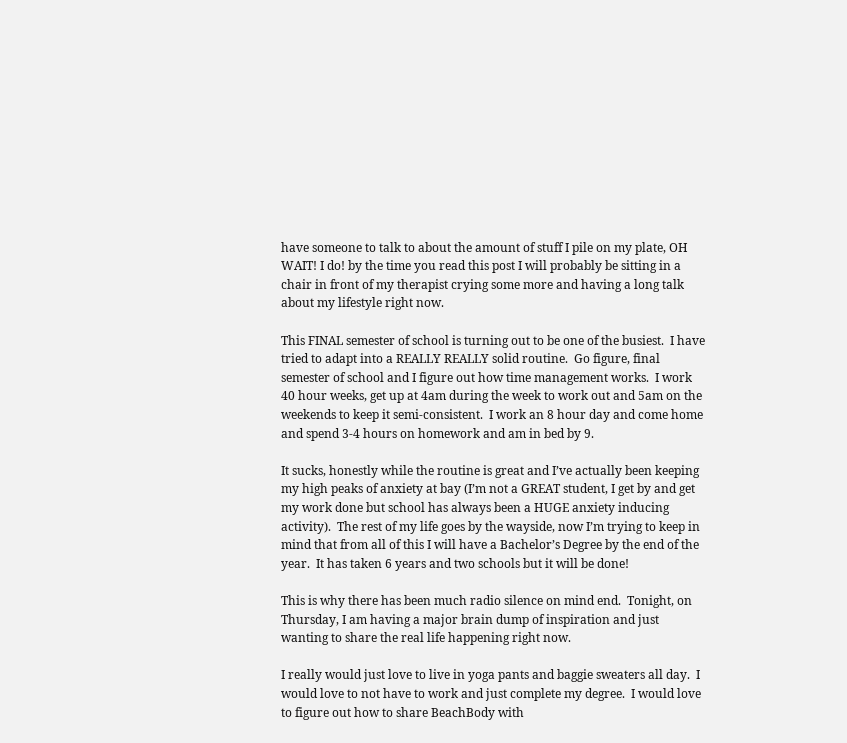have someone to talk to about the amount of stuff I pile on my plate, OH WAIT! I do! by the time you read this post I will probably be sitting in a chair in front of my therapist crying some more and having a long talk about my lifestyle right now.

This FINAL semester of school is turning out to be one of the busiest.  I have tried to adapt into a REALLY REALLY solid routine.  Go figure, final semester of school and I figure out how time management works.  I work 40 hour weeks, get up at 4am during the week to work out and 5am on the weekends to keep it semi-consistent.  I work an 8 hour day and come home and spend 3-4 hours on homework and am in bed by 9.

It sucks, honestly while the routine is great and I’ve actually been keeping my high peaks of anxiety at bay (I’m not a GREAT student, I get by and get my work done but school has always been a HUGE anxiety inducing activity).  The rest of my life goes by the wayside, now I’m trying to keep in mind that from all of this I will have a Bachelor’s Degree by the end of the year.  It has taken 6 years and two schools but it will be done!

This is why there has been much radio silence on mind end.  Tonight, on Thursday, I am having a major brain dump of inspiration and just wanting to share the real life happening right now.

I really would just love to live in yoga pants and baggie sweaters all day.  I would love to not have to work and just complete my degree.  I would love to figure out how to share BeachBody with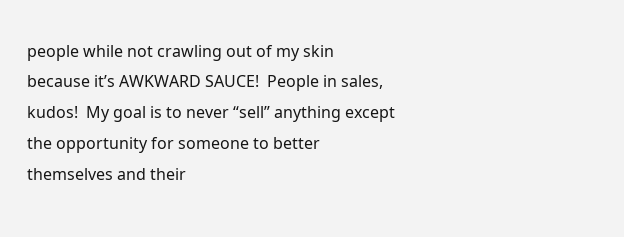people while not crawling out of my skin because it’s AWKWARD SAUCE!  People in sales, kudos!  My goal is to never “sell” anything except the opportunity for someone to better themselves and their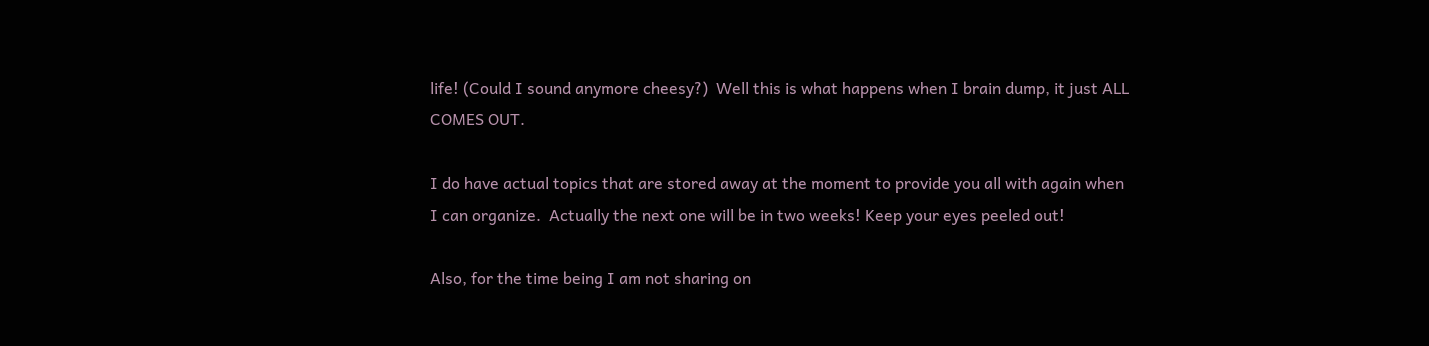life! (Could I sound anymore cheesy?)  Well this is what happens when I brain dump, it just ALL COMES OUT.

I do have actual topics that are stored away at the moment to provide you all with again when I can organize.  Actually the next one will be in two weeks! Keep your eyes peeled out!

Also, for the time being I am not sharing on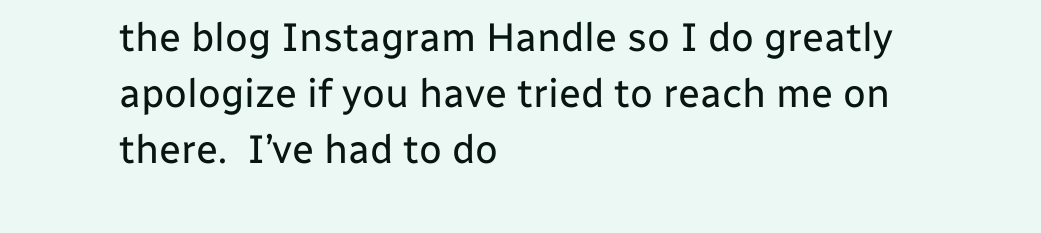the blog Instagram Handle so I do greatly apologize if you have tried to reach me on there.  I’ve had to do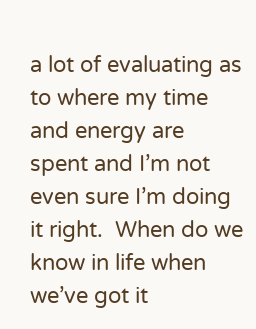a lot of evaluating as to where my time and energy are spent and I’m not even sure I’m doing it right.  When do we know in life when we’ve got it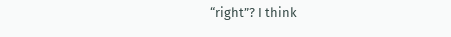“right”? I think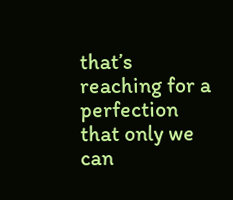that’s reaching for a perfection that only we can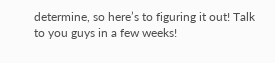determine, so here’s to figuring it out! Talk to you guys in a few weeks!